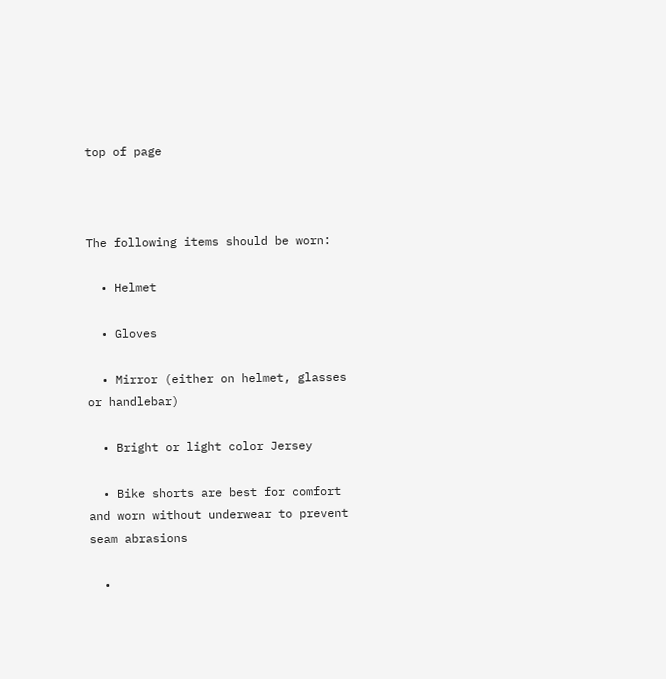top of page



The following items should be worn:

  • Helmet

  • Gloves

  • Mirror (either on helmet, glasses or handlebar)

  • Bright or light color Jersey

  • Bike shorts are best for comfort and worn without underwear to prevent seam abrasions

  •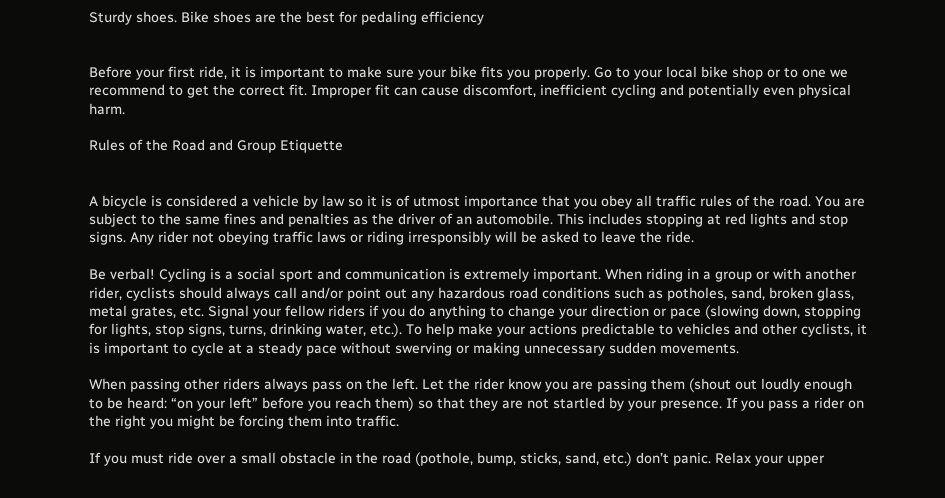Sturdy shoes. Bike shoes are the best for pedaling efficiency


Before your first ride, it is important to make sure your bike fits you properly. Go to your local bike shop or to one we recommend to get the correct fit. Improper fit can cause discomfort, inefficient cycling and potentially even physical harm.

Rules of the Road and Group Etiquette


A bicycle is considered a vehicle by law so it is of utmost importance that you obey all traffic rules of the road. You are subject to the same fines and penalties as the driver of an automobile. This includes stopping at red lights and stop signs. Any rider not obeying traffic laws or riding irresponsibly will be asked to leave the ride.

Be verbal! Cycling is a social sport and communication is extremely important. When riding in a group or with another rider, cyclists should always call and/or point out any hazardous road conditions such as potholes, sand, broken glass, metal grates, etc. Signal your fellow riders if you do anything to change your direction or pace (slowing down, stopping for lights, stop signs, turns, drinking water, etc.). To help make your actions predictable to vehicles and other cyclists, it is important to cycle at a steady pace without swerving or making unnecessary sudden movements.

When passing other riders always pass on the left. Let the rider know you are passing them (shout out loudly enough to be heard: “on your left” before you reach them) so that they are not startled by your presence. If you pass a rider on the right you might be forcing them into traffic.

If you must ride over a small obstacle in the road (pothole, bump, sticks, sand, etc.) don’t panic. Relax your upper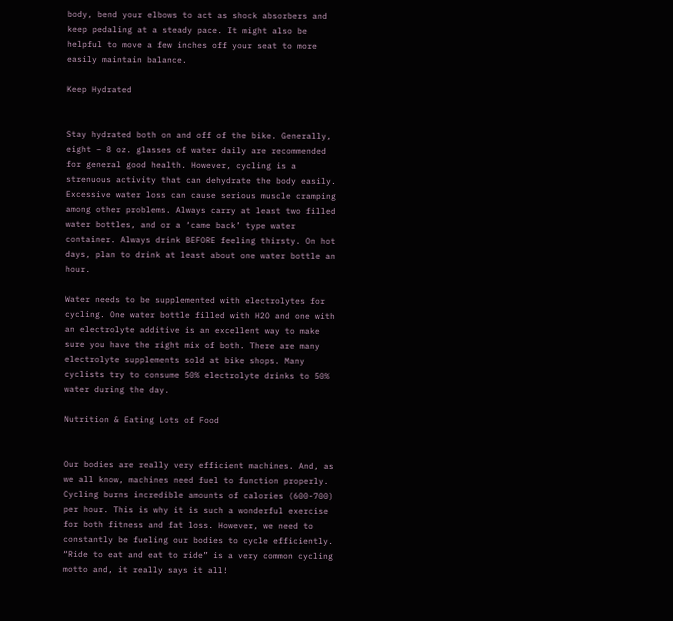body, bend your elbows to act as shock absorbers and keep pedaling at a steady pace. It might also be helpful to move a few inches off your seat to more easily maintain balance.

Keep Hydrated


Stay hydrated both on and off of the bike. Generally, eight – 8 oz. glasses of water daily are recommended for general good health. However, cycling is a strenuous activity that can dehydrate the body easily. Excessive water loss can cause serious muscle cramping among other problems. Always carry at least two filled water bottles, and or a ‘came back’ type water container. Always drink BEFORE feeling thirsty. On hot days, plan to drink at least about one water bottle an hour.

Water needs to be supplemented with electrolytes for cycling. One water bottle filled with H2O and one with an electrolyte additive is an excellent way to make sure you have the right mix of both. There are many electrolyte supplements sold at bike shops. Many cyclists try to consume 50% electrolyte drinks to 50% water during the day.

Nutrition & Eating Lots of Food


Our bodies are really very efficient machines. And, as we all know, machines need fuel to function properly. Cycling burns incredible amounts of calories (600-700) per hour. This is why it is such a wonderful exercise for both fitness and fat loss. However, we need to constantly be fueling our bodies to cycle efficiently. “Ride to eat and eat to ride” is a very common cycling motto and, it really says it all!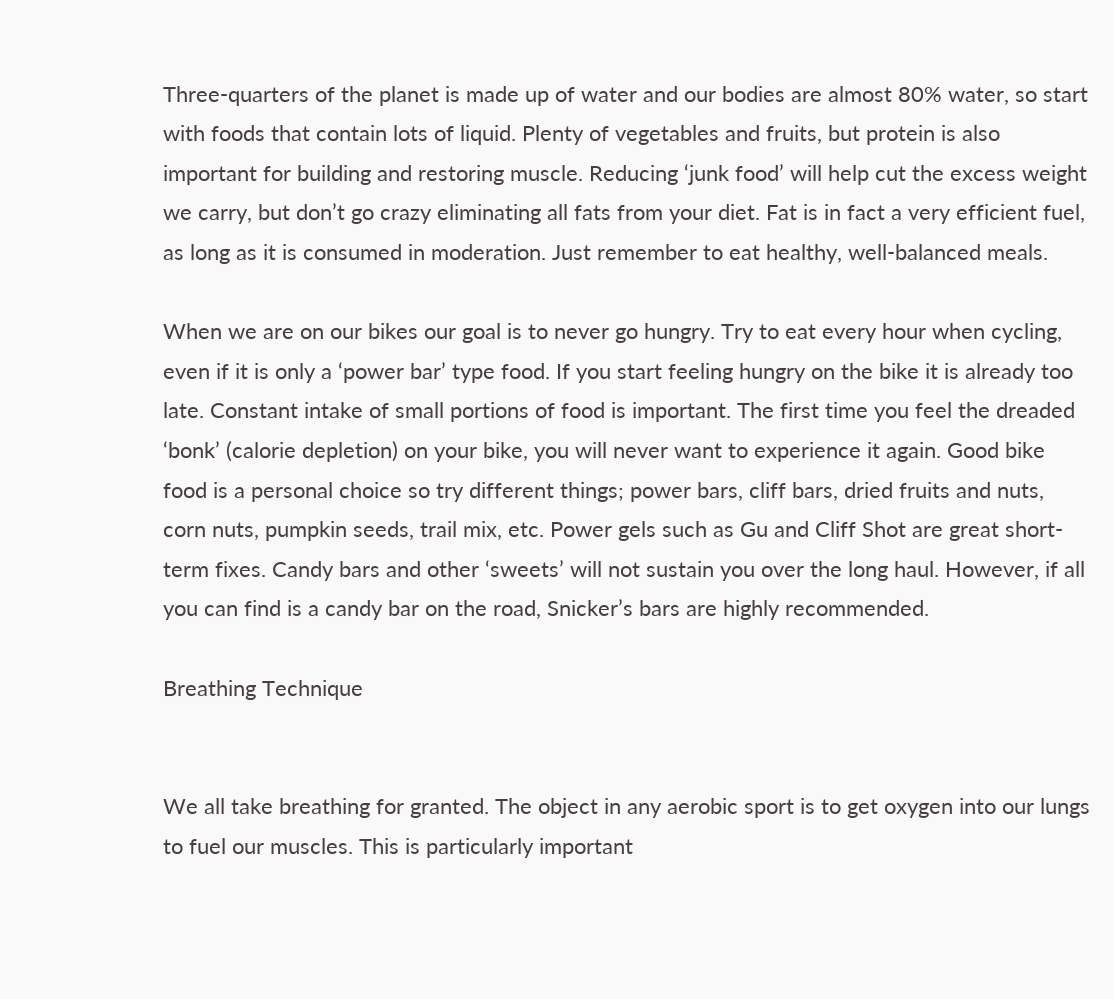Three-quarters of the planet is made up of water and our bodies are almost 80% water, so start with foods that contain lots of liquid. Plenty of vegetables and fruits, but protein is also important for building and restoring muscle. Reducing ‘junk food’ will help cut the excess weight we carry, but don’t go crazy eliminating all fats from your diet. Fat is in fact a very efficient fuel, as long as it is consumed in moderation. Just remember to eat healthy, well-balanced meals.

When we are on our bikes our goal is to never go hungry. Try to eat every hour when cycling, even if it is only a ‘power bar’ type food. If you start feeling hungry on the bike it is already too late. Constant intake of small portions of food is important. The first time you feel the dreaded ‘bonk’ (calorie depletion) on your bike, you will never want to experience it again. Good bike food is a personal choice so try different things; power bars, cliff bars, dried fruits and nuts, corn nuts, pumpkin seeds, trail mix, etc. Power gels such as Gu and Cliff Shot are great short-term fixes. Candy bars and other ‘sweets’ will not sustain you over the long haul. However, if all you can find is a candy bar on the road, Snicker’s bars are highly recommended.

Breathing Technique


We all take breathing for granted. The object in any aerobic sport is to get oxygen into our lungs to fuel our muscles. This is particularly important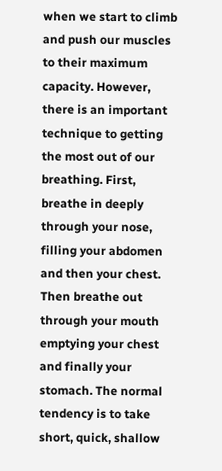when we start to climb and push our muscles to their maximum capacity. However, there is an important technique to getting the most out of our breathing. First, breathe in deeply through your nose, filling your abdomen and then your chest. Then breathe out through your mouth emptying your chest and finally your stomach. The normal tendency is to take short, quick, shallow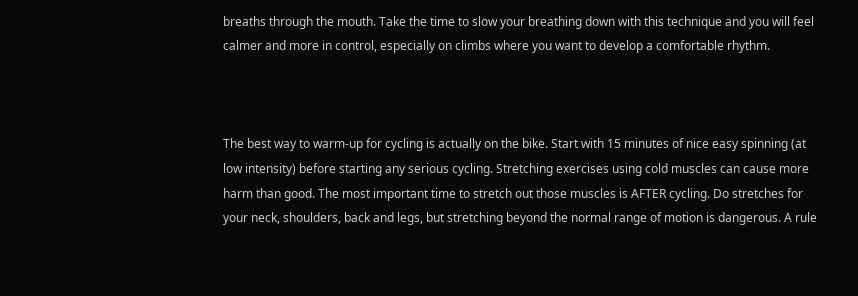breaths through the mouth. Take the time to slow your breathing down with this technique and you will feel calmer and more in control, especially on climbs where you want to develop a comfortable rhythm.



The best way to warm-up for cycling is actually on the bike. Start with 15 minutes of nice easy spinning (at low intensity) before starting any serious cycling. Stretching exercises using cold muscles can cause more harm than good. The most important time to stretch out those muscles is AFTER cycling. Do stretches for your neck, shoulders, back and legs, but stretching beyond the normal range of motion is dangerous. A rule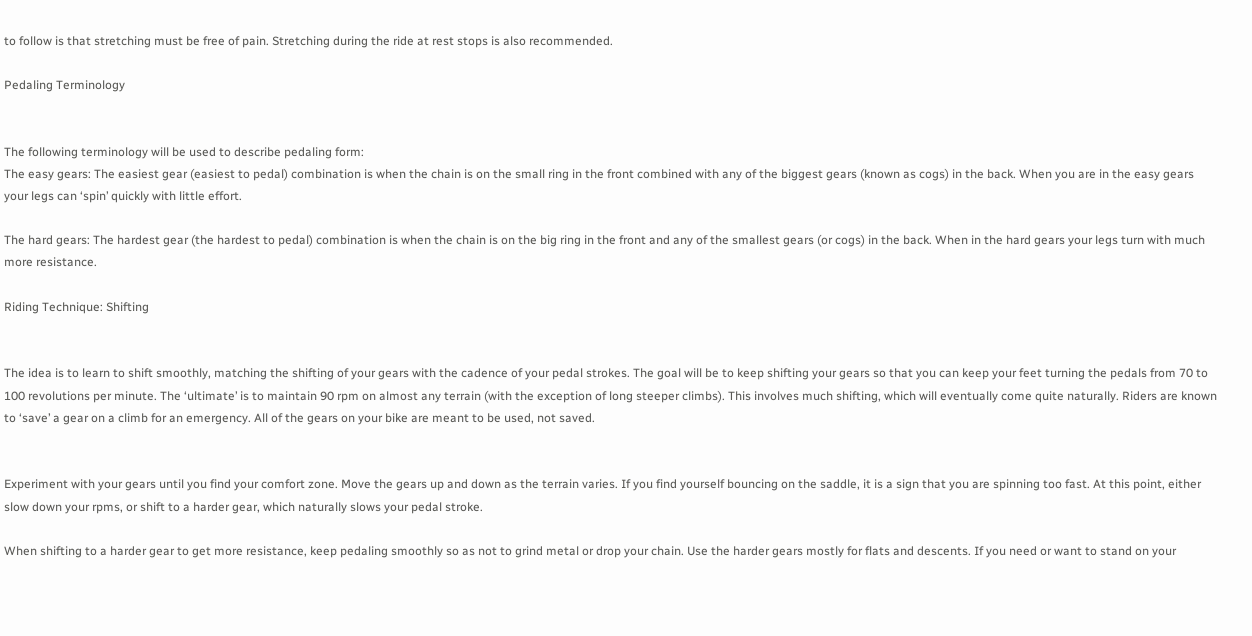to follow is that stretching must be free of pain. Stretching during the ride at rest stops is also recommended.

Pedaling Terminology


The following terminology will be used to describe pedaling form:
The easy gears: The easiest gear (easiest to pedal) combination is when the chain is on the small ring in the front combined with any of the biggest gears (known as cogs) in the back. When you are in the easy gears your legs can ‘spin’ quickly with little effort.

The hard gears: The hardest gear (the hardest to pedal) combination is when the chain is on the big ring in the front and any of the smallest gears (or cogs) in the back. When in the hard gears your legs turn with much more resistance.

Riding Technique: Shifting


The idea is to learn to shift smoothly, matching the shifting of your gears with the cadence of your pedal strokes. The goal will be to keep shifting your gears so that you can keep your feet turning the pedals from 70 to 100 revolutions per minute. The ‘ultimate’ is to maintain 90 rpm on almost any terrain (with the exception of long steeper climbs). This involves much shifting, which will eventually come quite naturally. Riders are known to ‘save’ a gear on a climb for an emergency. All of the gears on your bike are meant to be used, not saved.


Experiment with your gears until you find your comfort zone. Move the gears up and down as the terrain varies. If you find yourself bouncing on the saddle, it is a sign that you are spinning too fast. At this point, either slow down your rpms, or shift to a harder gear, which naturally slows your pedal stroke.

When shifting to a harder gear to get more resistance, keep pedaling smoothly so as not to grind metal or drop your chain. Use the harder gears mostly for flats and descents. If you need or want to stand on your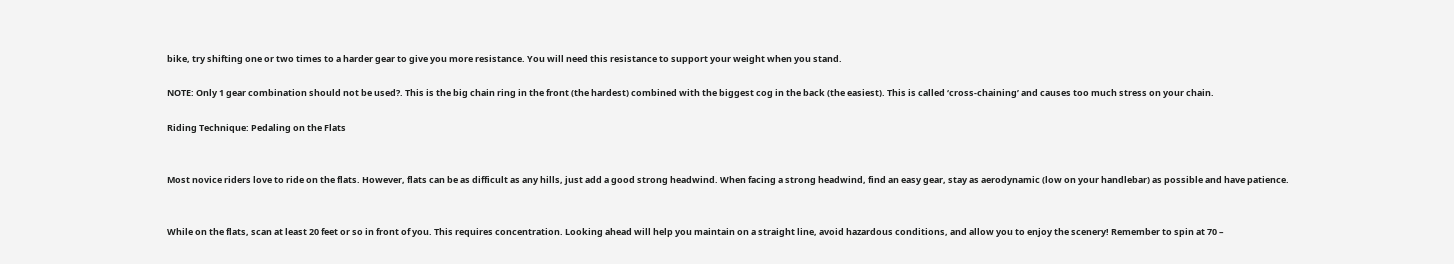bike, try shifting one or two times to a harder gear to give you more resistance. You will need this resistance to support your weight when you stand.

NOTE: Only 1 gear combination should not be used?. This is the big chain ring in the front (the hardest) combined with the biggest cog in the back (the easiest). This is called ‘cross-chaining’ and causes too much stress on your chain.

Riding Technique: Pedaling on the Flats


Most novice riders love to ride on the flats. However, flats can be as difficult as any hills, just add a good strong headwind. When facing a strong headwind, find an easy gear, stay as aerodynamic (low on your handlebar) as possible and have patience.


While on the flats, scan at least 20 feet or so in front of you. This requires concentration. Looking ahead will help you maintain on a straight line, avoid hazardous conditions, and allow you to enjoy the scenery! Remember to spin at 70 –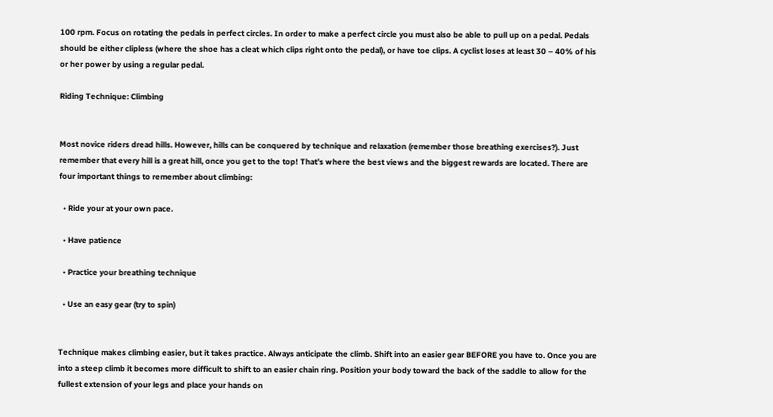100 rpm. Focus on rotating the pedals in perfect circles. In order to make a perfect circle you must also be able to pull up on a pedal. Pedals should be either clipless (where the shoe has a cleat which clips right onto the pedal), or have toe clips. A cyclist loses at least 30 – 40% of his or her power by using a regular pedal.

Riding Technique: Climbing


Most novice riders dread hills. However, hills can be conquered by technique and relaxation (remember those breathing exercises?). Just remember that every hill is a great hill, once you get to the top! That’s where the best views and the biggest rewards are located. There are four important things to remember about climbing:

  • Ride your at your own pace.

  • Have patience

  • Practice your breathing technique

  • Use an easy gear (try to spin)


Technique makes climbing easier, but it takes practice. Always anticipate the climb. Shift into an easier gear BEFORE you have to. Once you are into a steep climb it becomes more difficult to shift to an easier chain ring. Position your body toward the back of the saddle to allow for the fullest extension of your legs and place your hands on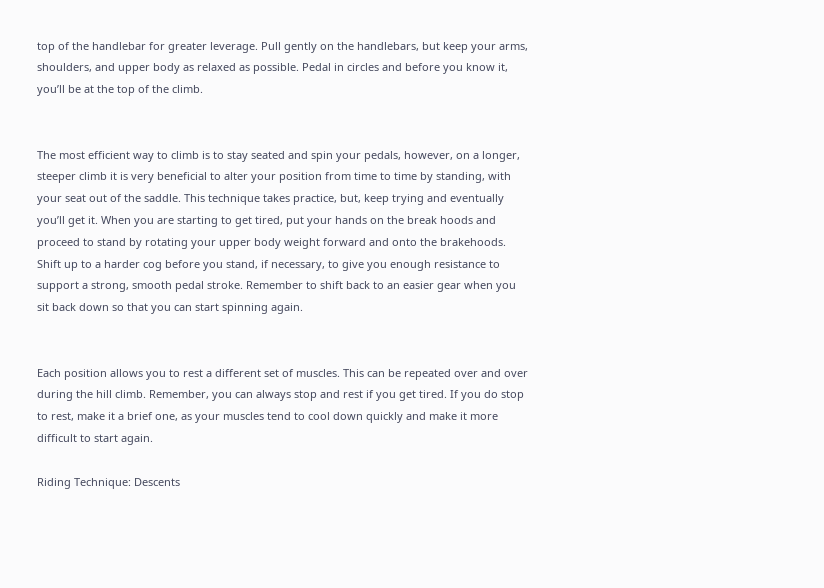top of the handlebar for greater leverage. Pull gently on the handlebars, but keep your arms, shoulders, and upper body as relaxed as possible. Pedal in circles and before you know it, you’ll be at the top of the climb.


The most efficient way to climb is to stay seated and spin your pedals, however, on a longer, steeper climb it is very beneficial to alter your position from time to time by standing, with your seat out of the saddle. This technique takes practice, but, keep trying and eventually you’ll get it. When you are starting to get tired, put your hands on the break hoods and proceed to stand by rotating your upper body weight forward and onto the brakehoods. Shift up to a harder cog before you stand, if necessary, to give you enough resistance to support a strong, smooth pedal stroke. Remember to shift back to an easier gear when you sit back down so that you can start spinning again.


Each position allows you to rest a different set of muscles. This can be repeated over and over during the hill climb. Remember, you can always stop and rest if you get tired. If you do stop to rest, make it a brief one, as your muscles tend to cool down quickly and make it more difficult to start again.

Riding Technique: Descents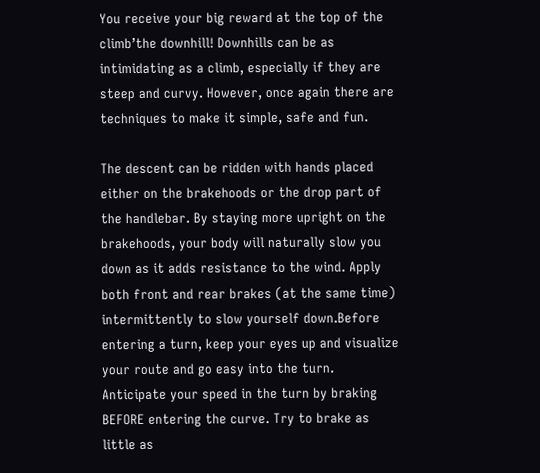You receive your big reward at the top of the climb’the downhill! Downhills can be as intimidating as a climb, especially if they are steep and curvy. However, once again there are techniques to make it simple, safe and fun.

The descent can be ridden with hands placed either on the brakehoods or the drop part of the handlebar. By staying more upright on the brakehoods, your body will naturally slow you down as it adds resistance to the wind. Apply both front and rear brakes (at the same time) intermittently to slow yourself down.Before entering a turn, keep your eyes up and visualize your route and go easy into the turn. Anticipate your speed in the turn by braking BEFORE entering the curve. Try to brake as little as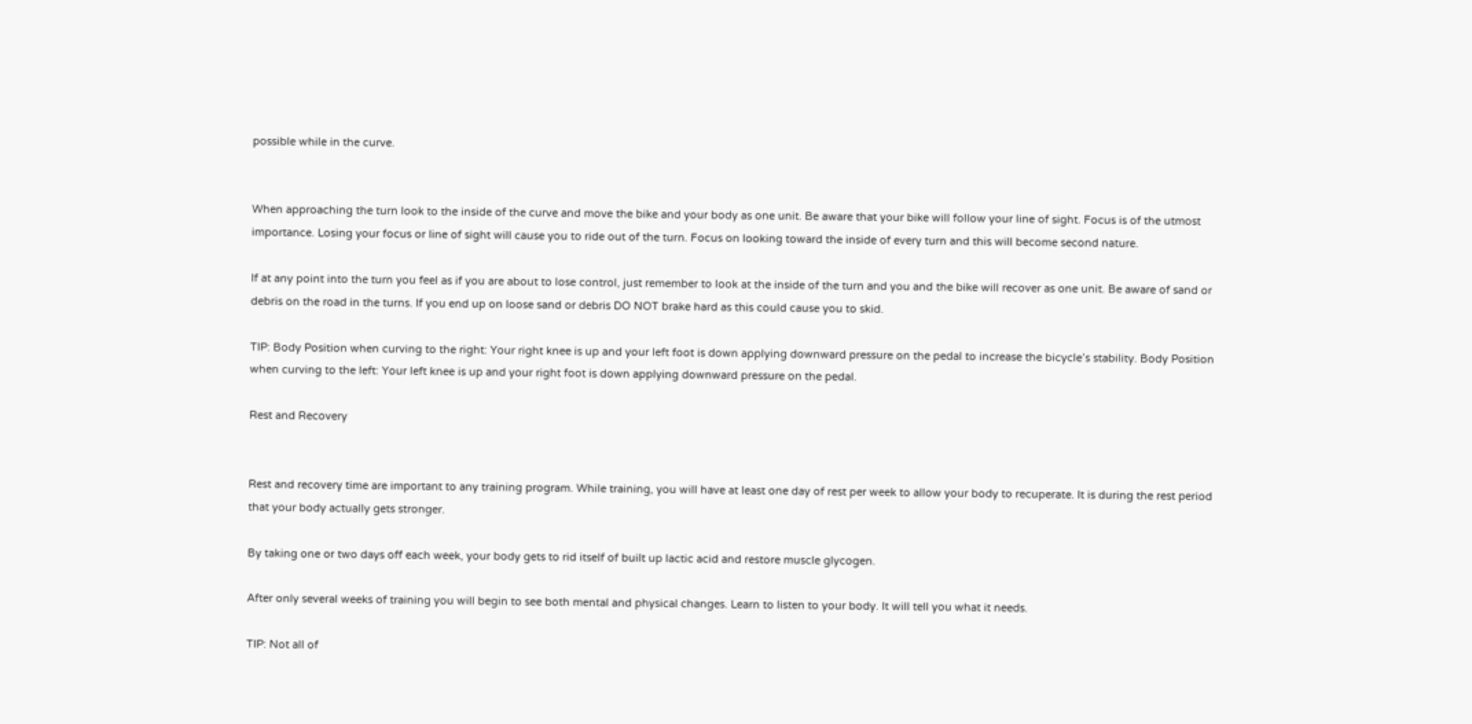possible while in the curve.


When approaching the turn look to the inside of the curve and move the bike and your body as one unit. Be aware that your bike will follow your line of sight. Focus is of the utmost importance. Losing your focus or line of sight will cause you to ride out of the turn. Focus on looking toward the inside of every turn and this will become second nature.

If at any point into the turn you feel as if you are about to lose control, just remember to look at the inside of the turn and you and the bike will recover as one unit. Be aware of sand or debris on the road in the turns. If you end up on loose sand or debris DO NOT brake hard as this could cause you to skid.

TIP: Body Position when curving to the right: Your right knee is up and your left foot is down applying downward pressure on the pedal to increase the bicycle’s stability. Body Position when curving to the left: Your left knee is up and your right foot is down applying downward pressure on the pedal.

Rest and Recovery


Rest and recovery time are important to any training program. While training, you will have at least one day of rest per week to allow your body to recuperate. It is during the rest period that your body actually gets stronger.

By taking one or two days off each week, your body gets to rid itself of built up lactic acid and restore muscle glycogen.

After only several weeks of training you will begin to see both mental and physical changes. Learn to listen to your body. It will tell you what it needs.

TIP: Not all of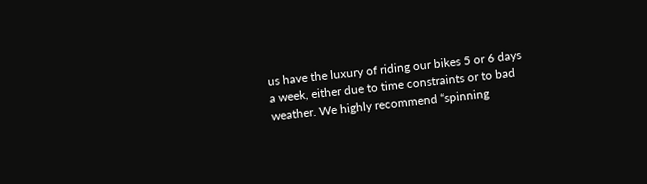us have the luxury of riding our bikes 5 or 6 days a week, either due to time constraints or to bad weather. We highly recommend “spinning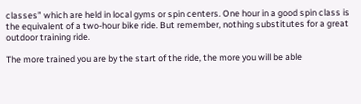classes” which are held in local gyms or spin centers. One hour in a good spin class is the equivalent of a two-hour bike ride. But remember, nothing substitutes for a great outdoor training ride.

The more trained you are by the start of the ride, the more you will be able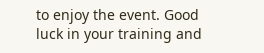to enjoy the event. Good luck in your training and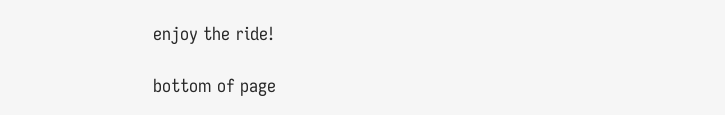enjoy the ride!

bottom of page